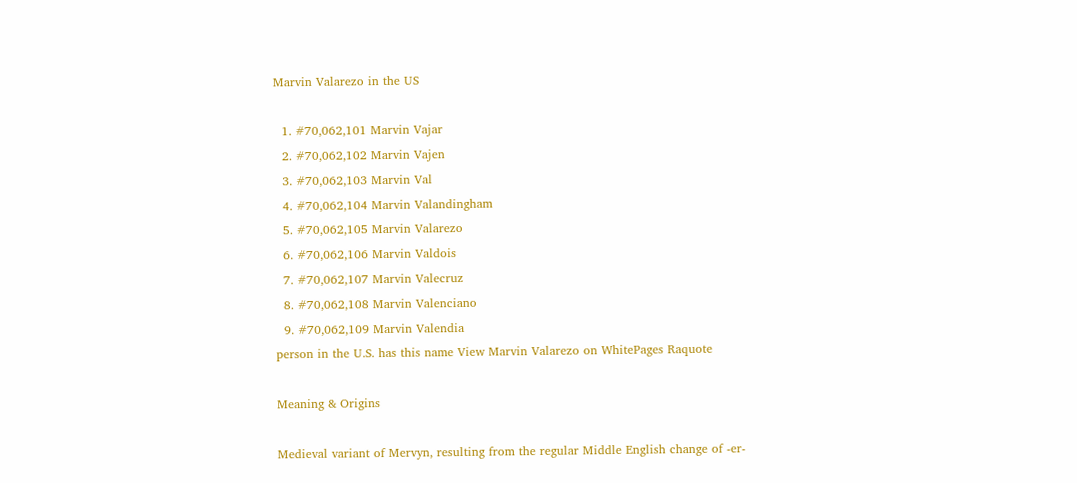Marvin Valarezo in the US

  1. #70,062,101 Marvin Vajar
  2. #70,062,102 Marvin Vajen
  3. #70,062,103 Marvin Val
  4. #70,062,104 Marvin Valandingham
  5. #70,062,105 Marvin Valarezo
  6. #70,062,106 Marvin Valdois
  7. #70,062,107 Marvin Valecruz
  8. #70,062,108 Marvin Valenciano
  9. #70,062,109 Marvin Valendia
person in the U.S. has this name View Marvin Valarezo on WhitePages Raquote

Meaning & Origins

Medieval variant of Mervyn, resulting from the regular Middle English change of -er-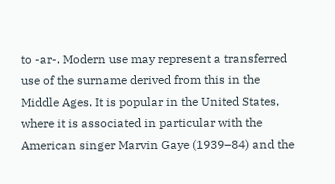to -ar-. Modern use may represent a transferred use of the surname derived from this in the Middle Ages. It is popular in the United States, where it is associated in particular with the American singer Marvin Gaye (1939–84) and the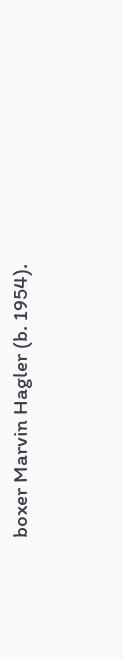boxer Marvin Hagler (b. 1954).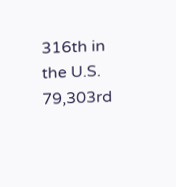316th in the U.S.
79,303rd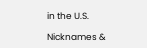in the U.S.

Nicknames &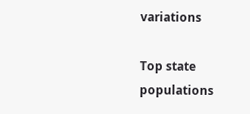variations

Top state populations